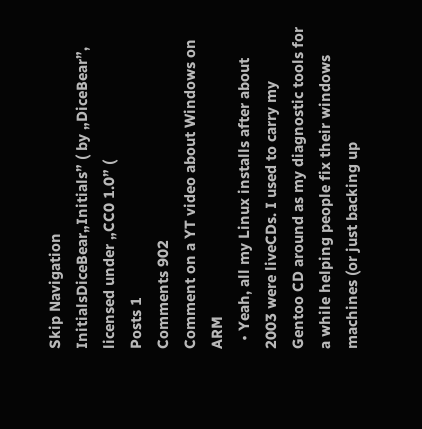Skip Navigation
InitialsDiceBear„Initials” ( by „DiceBear”, licensed under „CC0 1.0” (
Posts 1
Comments 902
Comment on a YT video about Windows on ARM
  • Yeah, all my Linux installs after about 2003 were liveCDs. I used to carry my Gentoo CD around as my diagnostic tools for a while helping people fix their windows machines (or just backing up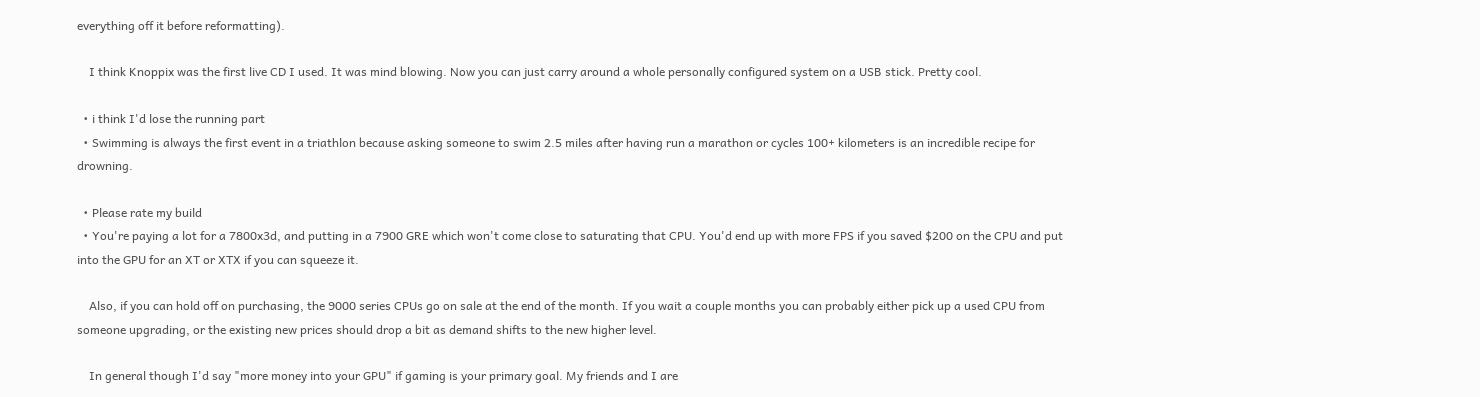everything off it before reformatting).

    I think Knoppix was the first live CD I used. It was mind blowing. Now you can just carry around a whole personally configured system on a USB stick. Pretty cool.

  • i think I'd lose the running part
  • Swimming is always the first event in a triathlon because asking someone to swim 2.5 miles after having run a marathon or cycles 100+ kilometers is an incredible recipe for drowning.

  • Please rate my build
  • You're paying a lot for a 7800x3d, and putting in a 7900 GRE which won't come close to saturating that CPU. You'd end up with more FPS if you saved $200 on the CPU and put into the GPU for an XT or XTX if you can squeeze it.

    Also, if you can hold off on purchasing, the 9000 series CPUs go on sale at the end of the month. If you wait a couple months you can probably either pick up a used CPU from someone upgrading, or the existing new prices should drop a bit as demand shifts to the new higher level.

    In general though I'd say "more money into your GPU" if gaming is your primary goal. My friends and I are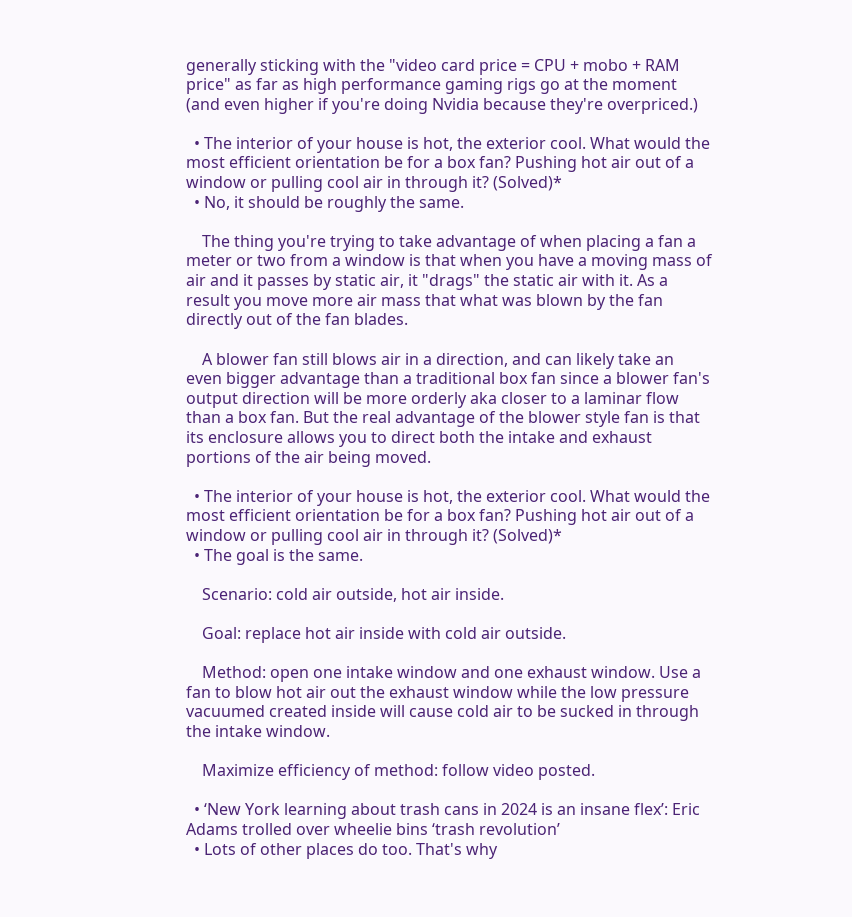generally sticking with the "video card price = CPU + mobo + RAM price" as far as high performance gaming rigs go at the moment (and even higher if you're doing Nvidia because they're overpriced.)

  • The interior of your house is hot, the exterior cool. What would the most efficient orientation be for a box fan? Pushing hot air out of a window or pulling cool air in through it? (Solved)*
  • No, it should be roughly the same.

    The thing you're trying to take advantage of when placing a fan a meter or two from a window is that when you have a moving mass of air and it passes by static air, it "drags" the static air with it. As a result you move more air mass that what was blown by the fan directly out of the fan blades.

    A blower fan still blows air in a direction, and can likely take an even bigger advantage than a traditional box fan since a blower fan's output direction will be more orderly aka closer to a laminar flow than a box fan. But the real advantage of the blower style fan is that its enclosure allows you to direct both the intake and exhaust portions of the air being moved.

  • The interior of your house is hot, the exterior cool. What would the most efficient orientation be for a box fan? Pushing hot air out of a window or pulling cool air in through it? (Solved)*
  • The goal is the same.

    Scenario: cold air outside, hot air inside.

    Goal: replace hot air inside with cold air outside.

    Method: open one intake window and one exhaust window. Use a fan to blow hot air out the exhaust window while the low pressure vacuumed created inside will cause cold air to be sucked in through the intake window.

    Maximize efficiency of method: follow video posted.

  • ‘New York learning about trash cans in 2024 is an insane flex’: Eric Adams trolled over wheelie bins ‘trash revolution’
  • Lots of other places do too. That's why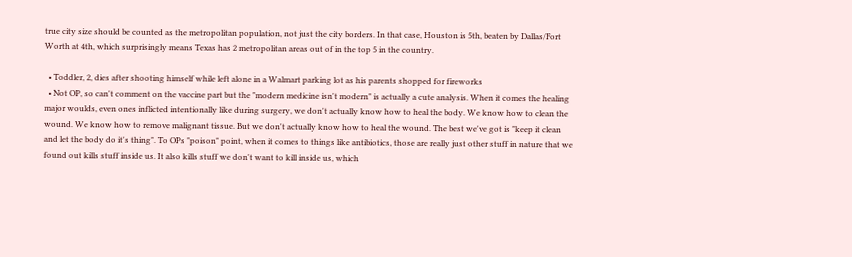true city size should be counted as the metropolitan population, not just the city borders. In that case, Houston is 5th, beaten by Dallas/Fort Worth at 4th, which surprisingly means Texas has 2 metropolitan areas out of in the top 5 in the country.

  • Toddler, 2, dies after shooting himself while left alone in a Walmart parking lot as his parents shopped for fireworks
  • Not OP, so can't comment on the vaccine part but the "modern medicine isn't modern" is actually a cute analysis. When it comes the healing major woulds, even ones inflicted intentionally like during surgery, we don't actually know how to heal the body. We know how to clean the wound. We know how to remove malignant tissue. But we don't actually know how to heal the wound. The best we've got is "keep it clean and let the body do it's thing". To OPs "poison" point, when it comes to things like antibiotics, those are really just other stuff in nature that we found out kills stuff inside us. It also kills stuff we don't want to kill inside us, which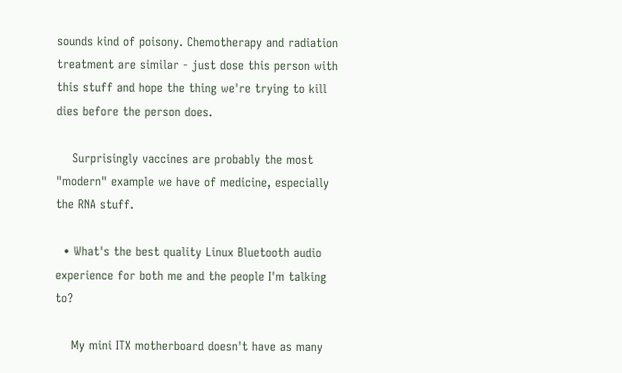sounds kind of poisony. Chemotherapy and radiation treatment are similar - just dose this person with this stuff and hope the thing we're trying to kill dies before the person does.

    Surprisingly vaccines are probably the most "modern" example we have of medicine, especially the RNA stuff.

  • What's the best quality Linux Bluetooth audio experience for both me and the people I'm talking to?

    My mini ITX motherboard doesn't have as many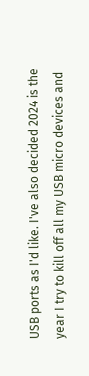USB ports as I'd like. I've also decided 2024 is the year I try to kill off all my USB micro devices and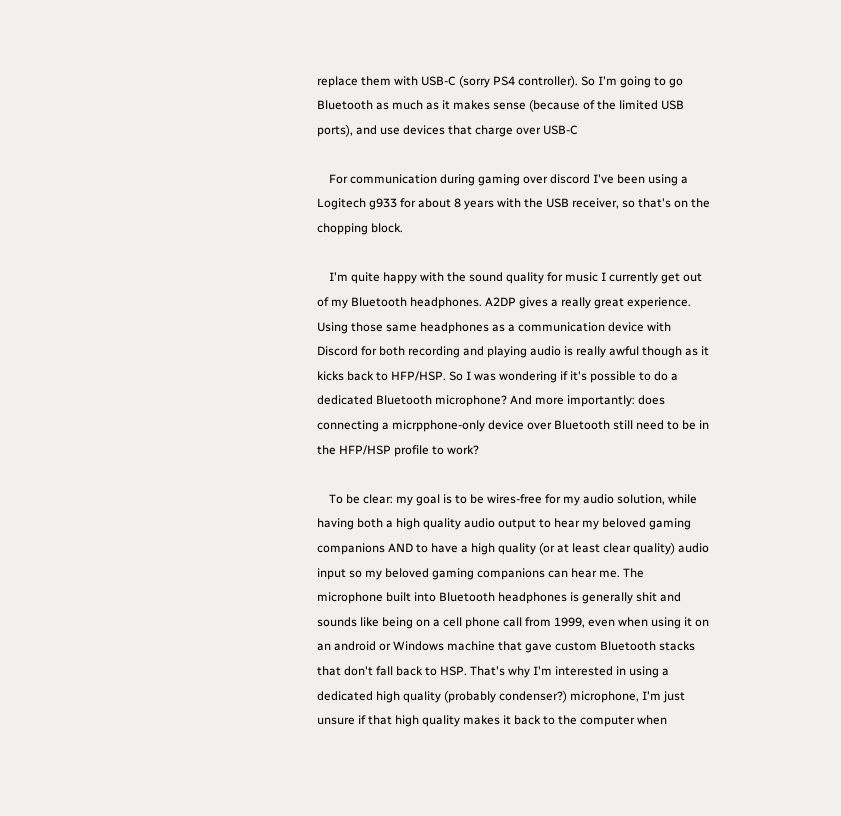replace them with USB-C (sorry PS4 controller). So I'm going to go Bluetooth as much as it makes sense (because of the limited USB ports), and use devices that charge over USB-C

    For communication during gaming over discord I've been using a Logitech g933 for about 8 years with the USB receiver, so that's on the chopping block.

    I'm quite happy with the sound quality for music I currently get out of my Bluetooth headphones. A2DP gives a really great experience. Using those same headphones as a communication device with Discord for both recording and playing audio is really awful though as it kicks back to HFP/HSP. So I was wondering if it's possible to do a dedicated Bluetooth microphone? And more importantly: does connecting a micrpphone-only device over Bluetooth still need to be in the HFP/HSP profile to work?

    To be clear: my goal is to be wires-free for my audio solution, while having both a high quality audio output to hear my beloved gaming companions AND to have a high quality (or at least clear quality) audio input so my beloved gaming companions can hear me. The microphone built into Bluetooth headphones is generally shit and sounds like being on a cell phone call from 1999, even when using it on an android or Windows machine that gave custom Bluetooth stacks that don't fall back to HSP. That's why I'm interested in using a dedicated high quality (probably condenser?) microphone, I'm just unsure if that high quality makes it back to the computer when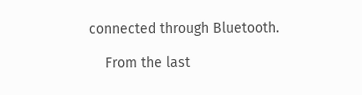connected through Bluetooth.

    From the last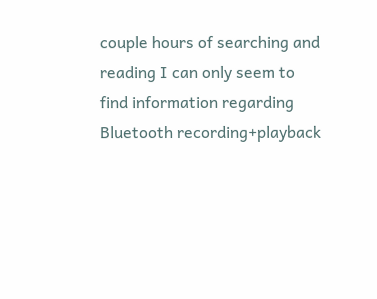couple hours of searching and reading I can only seem to find information regarding Bluetooth recording+playback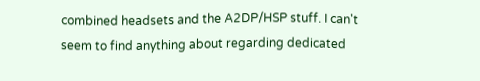combined headsets and the A2DP/HSP stuff. I can't seem to find anything about regarding dedicated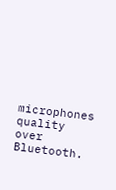microphones quality over Bluetooth.